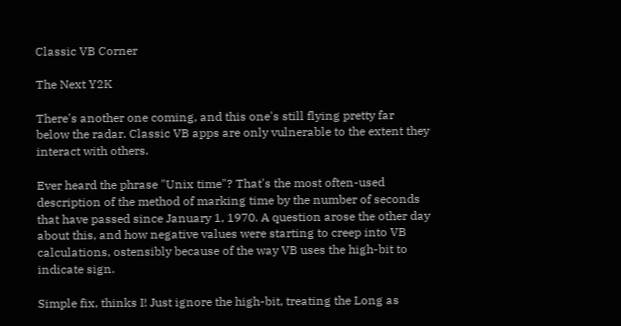Classic VB Corner

The Next Y2K

There's another one coming, and this one's still flying pretty far below the radar. Classic VB apps are only vulnerable to the extent they interact with others.

Ever heard the phrase "Unix time"? That's the most often-used description of the method of marking time by the number of seconds that have passed since January 1, 1970. A question arose the other day about this, and how negative values were starting to creep into VB calculations, ostensibly because of the way VB uses the high-bit to indicate sign.

Simple fix, thinks I! Just ignore the high-bit, treating the Long as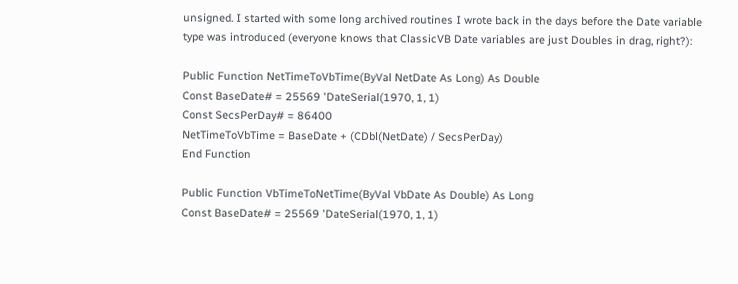unsigned. I started with some long archived routines I wrote back in the days before the Date variable type was introduced (everyone knows that ClassicVB Date variables are just Doubles in drag, right?):

Public Function NetTimeToVbTime(ByVal NetDate As Long) As Double
Const BaseDate# = 25569 'DateSerial(1970, 1, 1)
Const SecsPerDay# = 86400
NetTimeToVbTime = BaseDate + (CDbl(NetDate) / SecsPerDay)
End Function

Public Function VbTimeToNetTime(ByVal VbDate As Double) As Long
Const BaseDate# = 25569 'DateSerial(1970, 1, 1)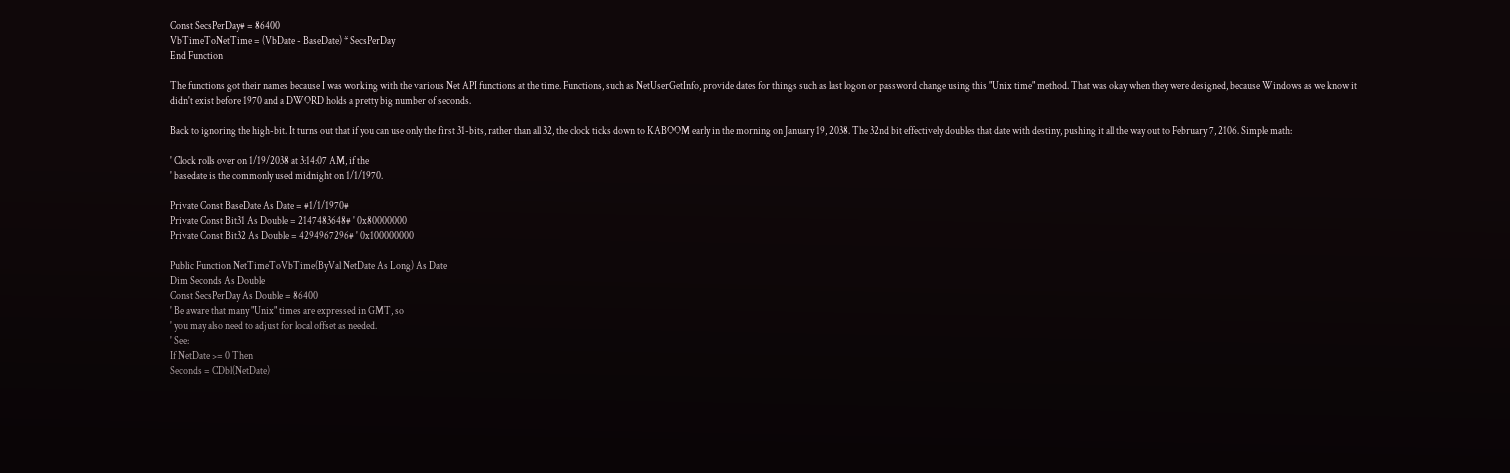Const SecsPerDay# = 86400
VbTimeToNetTime = (VbDate - BaseDate) * SecsPerDay
End Function

The functions got their names because I was working with the various Net API functions at the time. Functions, such as NetUserGetInfo, provide dates for things such as last logon or password change using this "Unix time" method. That was okay when they were designed, because Windows as we know it didn't exist before 1970 and a DWORD holds a pretty big number of seconds.

Back to ignoring the high-bit. It turns out that if you can use only the first 31-bits, rather than all 32, the clock ticks down to KABOOM early in the morning on January 19, 2038. The 32nd bit effectively doubles that date with destiny, pushing it all the way out to February 7, 2106. Simple math:

' Clock rolls over on 1/19/2038 at 3:14:07 AM, if the
' basedate is the commonly used midnight on 1/1/1970.

Private Const BaseDate As Date = #1/1/1970#
Private Const Bit31 As Double = 2147483648# ' 0x80000000
Private Const Bit32 As Double = 4294967296# ' 0x100000000

Public Function NetTimeToVbTime(ByVal NetDate As Long) As Date
Dim Seconds As Double
Const SecsPerDay As Double = 86400
' Be aware that many "Unix" times are expressed in GMT, so
' you may also need to adjust for local offset as needed.
' See:
If NetDate >= 0 Then
Seconds = CDbl(NetDate)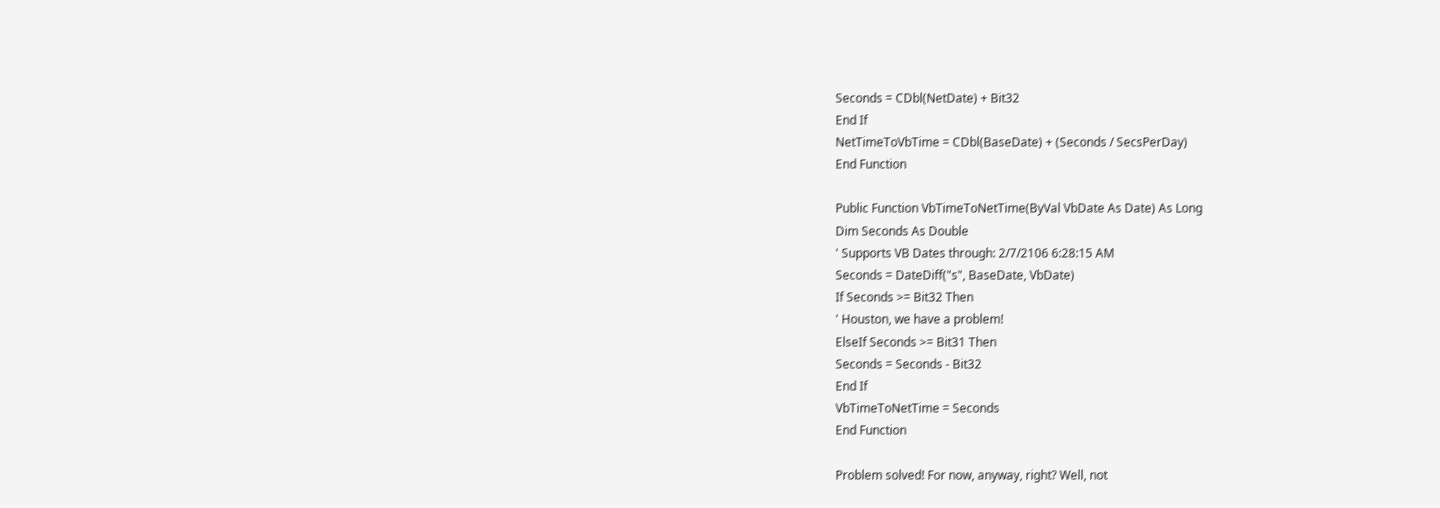Seconds = CDbl(NetDate) + Bit32
End If
NetTimeToVbTime = CDbl(BaseDate) + (Seconds / SecsPerDay)
End Function

Public Function VbTimeToNetTime(ByVal VbDate As Date) As Long
Dim Seconds As Double
' Supports VB Dates through: 2/7/2106 6:28:15 AM
Seconds = DateDiff("s", BaseDate, VbDate)
If Seconds >= Bit32 Then
' Houston, we have a problem!
ElseIf Seconds >= Bit31 Then
Seconds = Seconds - Bit32
End If
VbTimeToNetTime = Seconds
End Function

Problem solved! For now, anyway, right? Well, not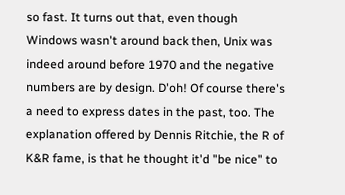so fast. It turns out that, even though Windows wasn't around back then, Unix was indeed around before 1970 and the negative numbers are by design. D'oh! Of course there's a need to express dates in the past, too. The explanation offered by Dennis Ritchie, the R of K&R fame, is that he thought it'd "be nice" to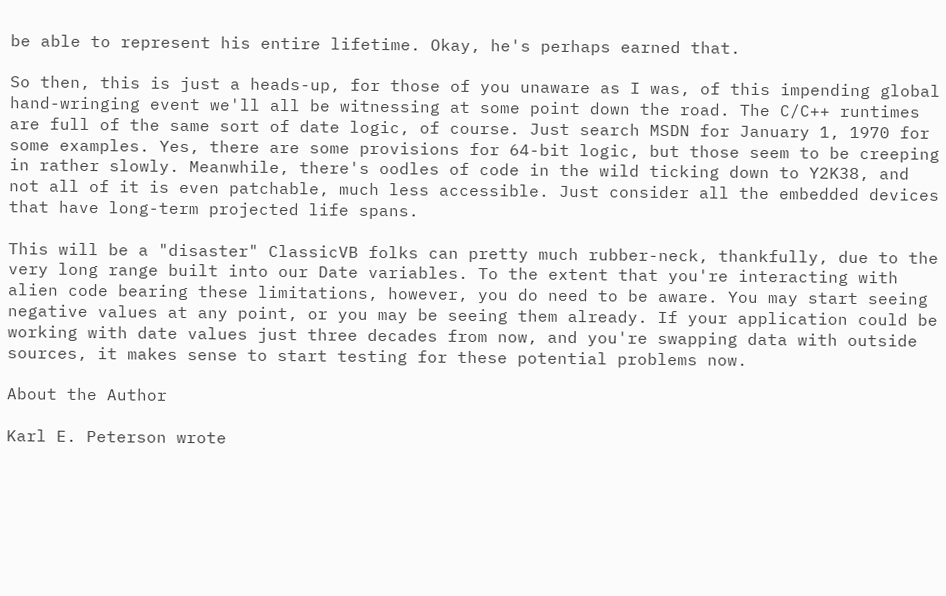be able to represent his entire lifetime. Okay, he's perhaps earned that.

So then, this is just a heads-up, for those of you unaware as I was, of this impending global hand-wringing event we'll all be witnessing at some point down the road. The C/C++ runtimes are full of the same sort of date logic, of course. Just search MSDN for January 1, 1970 for some examples. Yes, there are some provisions for 64-bit logic, but those seem to be creeping in rather slowly. Meanwhile, there's oodles of code in the wild ticking down to Y2K38, and not all of it is even patchable, much less accessible. Just consider all the embedded devices that have long-term projected life spans.

This will be a "disaster" ClassicVB folks can pretty much rubber-neck, thankfully, due to the very long range built into our Date variables. To the extent that you're interacting with alien code bearing these limitations, however, you do need to be aware. You may start seeing negative values at any point, or you may be seeing them already. If your application could be working with date values just three decades from now, and you're swapping data with outside sources, it makes sense to start testing for these potential problems now.

About the Author

Karl E. Peterson wrote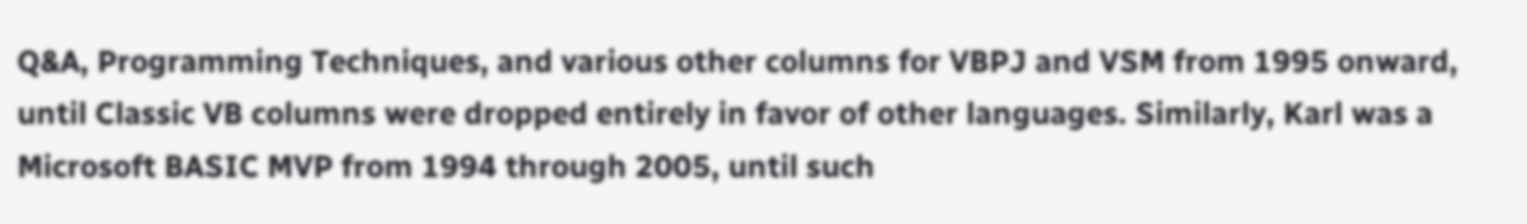Q&A, Programming Techniques, and various other columns for VBPJ and VSM from 1995 onward, until Classic VB columns were dropped entirely in favor of other languages. Similarly, Karl was a Microsoft BASIC MVP from 1994 through 2005, until such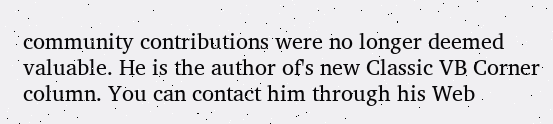community contributions were no longer deemed valuable. He is the author of's new Classic VB Corner column. You can contact him through his Web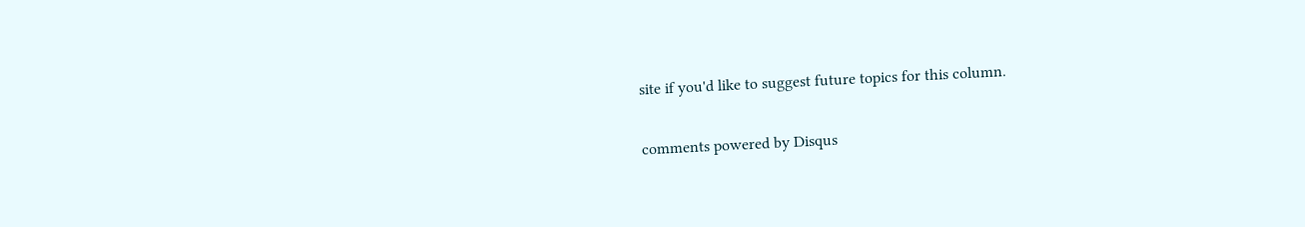site if you'd like to suggest future topics for this column.

comments powered by Disqus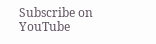Subscribe on YouTube